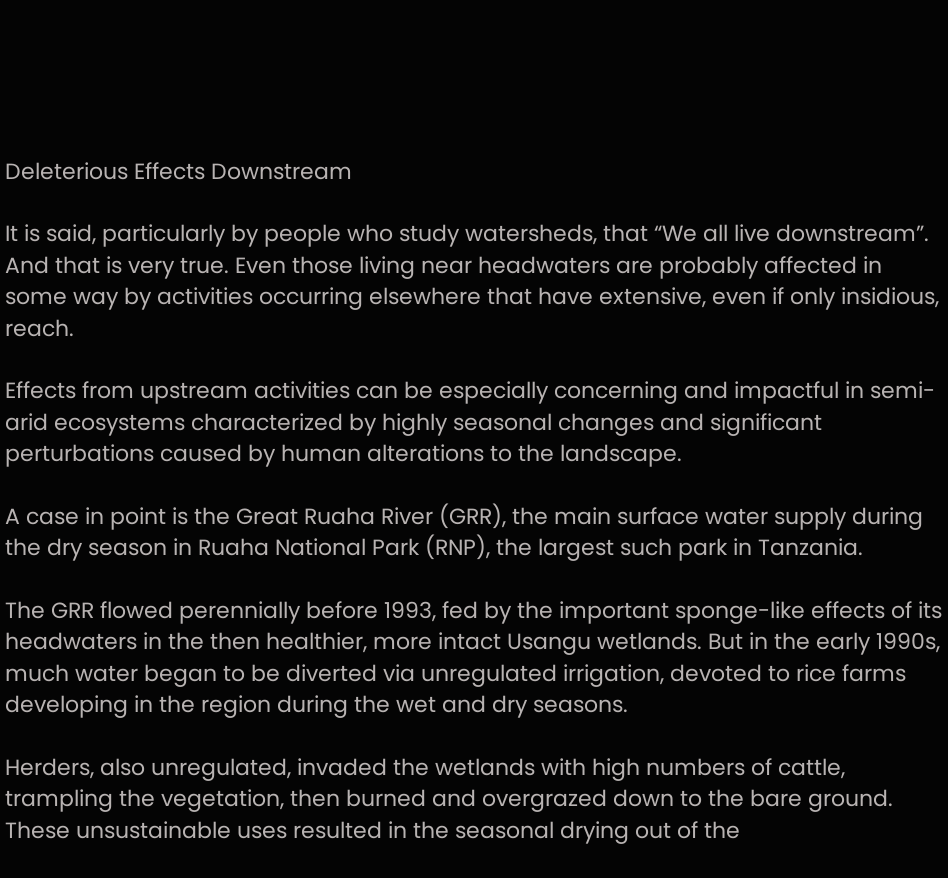Deleterious Effects Downstream

It is said, particularly by people who study watersheds, that “We all live downstream”. And that is very true. Even those living near headwaters are probably affected in some way by activities occurring elsewhere that have extensive, even if only insidious, reach.

Effects from upstream activities can be especially concerning and impactful in semi-arid ecosystems characterized by highly seasonal changes and significant perturbations caused by human alterations to the landscape.

A case in point is the Great Ruaha River (GRR), the main surface water supply during the dry season in Ruaha National Park (RNP), the largest such park in Tanzania.

The GRR flowed perennially before 1993, fed by the important sponge-like effects of its headwaters in the then healthier, more intact Usangu wetlands. But in the early 1990s, much water began to be diverted via unregulated irrigation, devoted to rice farms developing in the region during the wet and dry seasons.

Herders, also unregulated, invaded the wetlands with high numbers of cattle, trampling the vegetation, then burned and overgrazed down to the bare ground. These unsustainable uses resulted in the seasonal drying out of the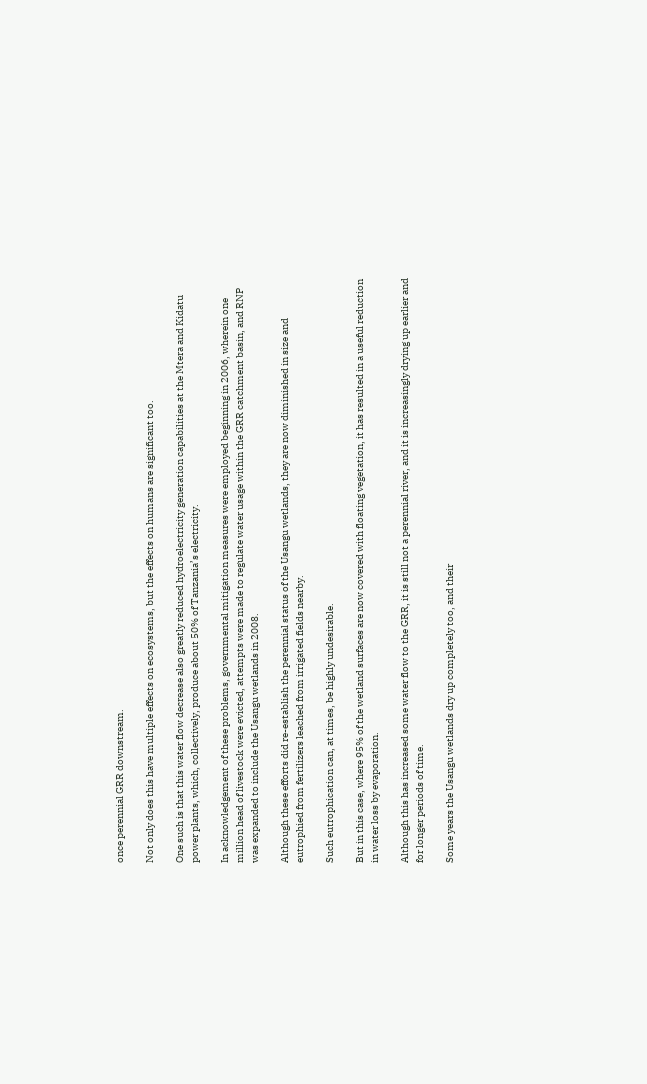once perennial GRR downstream.

Not only does this have multiple effects on ecosystems, but the effects on humans are significant too.

One such is that this water flow decrease also greatly reduced hydroelectricity generation capabilities at the Mtera and Kidatu power plants, which, collectively, produce about 50% of Tanzania’s electricity.

In acknowledgement of these problems, governmental mitigation measures were employed beginning in 2006, wherein one million head of livestock were evicted, attempts were made to regulate water usage within the GRR catchment basin, and RNP was expanded to include the Usangu wetlands in 2008.

Although these efforts did re-establish the perennial status of the Usangu wetlands, they are now diminished in size and eutrophied from fertilizers leached from irrigated fields nearby.

Such eutrophication can, at times, be highly undesirable.

But in this case, where 95% of the wetland surfaces are now covered with floating vegetation, it has resulted in a useful reduction in water loss by evaporation.

Although this has increased some water flow to the GRR, it is still not a perennial river, and it is increasingly drying up earlier and for longer periods of time.

Some years the Usangu wetlands dry up completely too, and their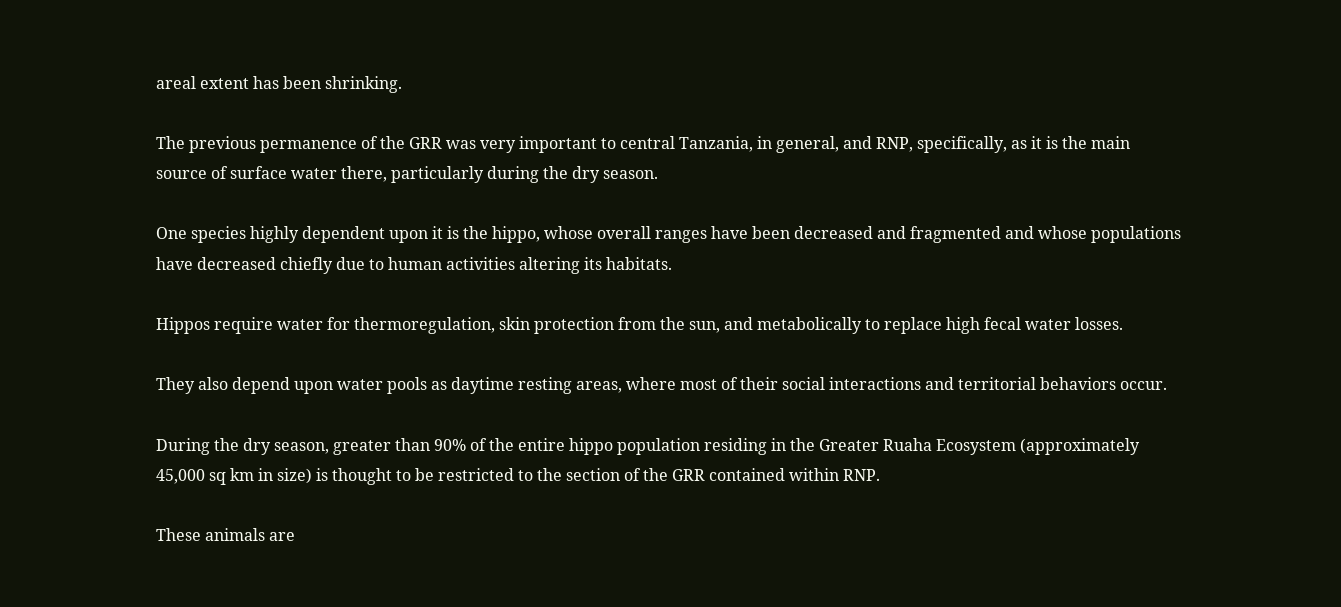areal extent has been shrinking.

The previous permanence of the GRR was very important to central Tanzania, in general, and RNP, specifically, as it is the main source of surface water there, particularly during the dry season.

One species highly dependent upon it is the hippo, whose overall ranges have been decreased and fragmented and whose populations have decreased chiefly due to human activities altering its habitats.

Hippos require water for thermoregulation, skin protection from the sun, and metabolically to replace high fecal water losses.

They also depend upon water pools as daytime resting areas, where most of their social interactions and territorial behaviors occur.

During the dry season, greater than 90% of the entire hippo population residing in the Greater Ruaha Ecosystem (approximately 45,000 sq km in size) is thought to be restricted to the section of the GRR contained within RNP.

These animals are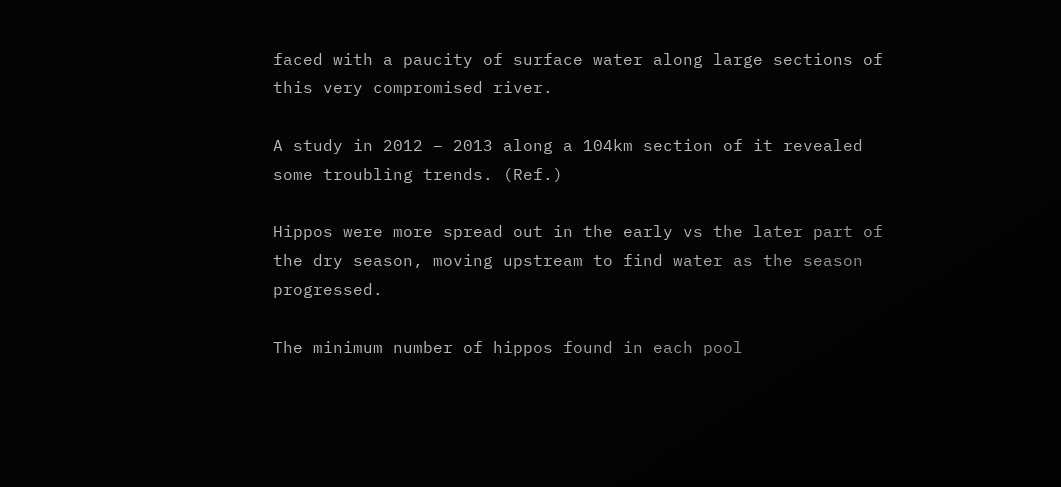faced with a paucity of surface water along large sections of this very compromised river.

A study in 2012 – 2013 along a 104km section of it revealed some troubling trends. (Ref.)

Hippos were more spread out in the early vs the later part of the dry season, moving upstream to find water as the season progressed.

The minimum number of hippos found in each pool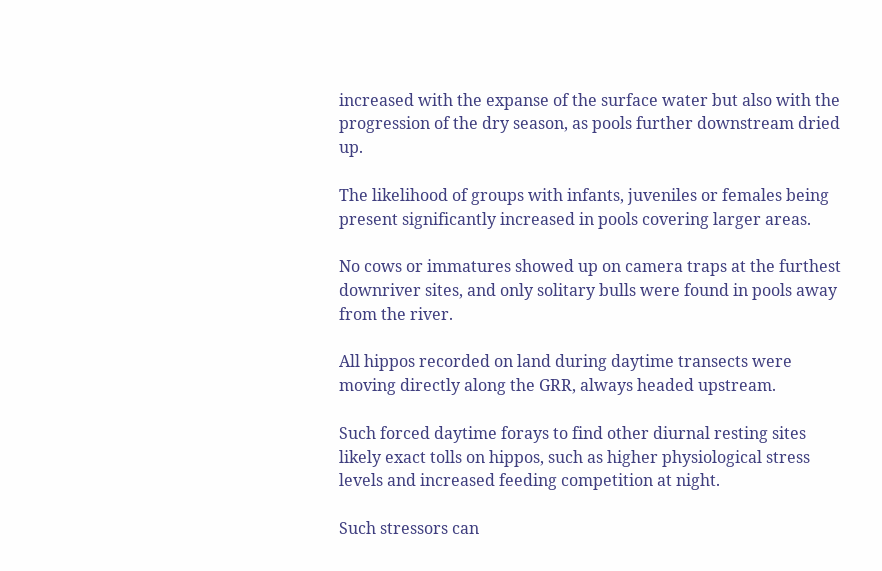increased with the expanse of the surface water but also with the progression of the dry season, as pools further downstream dried up.

The likelihood of groups with infants, juveniles or females being present significantly increased in pools covering larger areas.

No cows or immatures showed up on camera traps at the furthest downriver sites, and only solitary bulls were found in pools away from the river.

All hippos recorded on land during daytime transects were moving directly along the GRR, always headed upstream.

Such forced daytime forays to find other diurnal resting sites likely exact tolls on hippos, such as higher physiological stress levels and increased feeding competition at night.

Such stressors can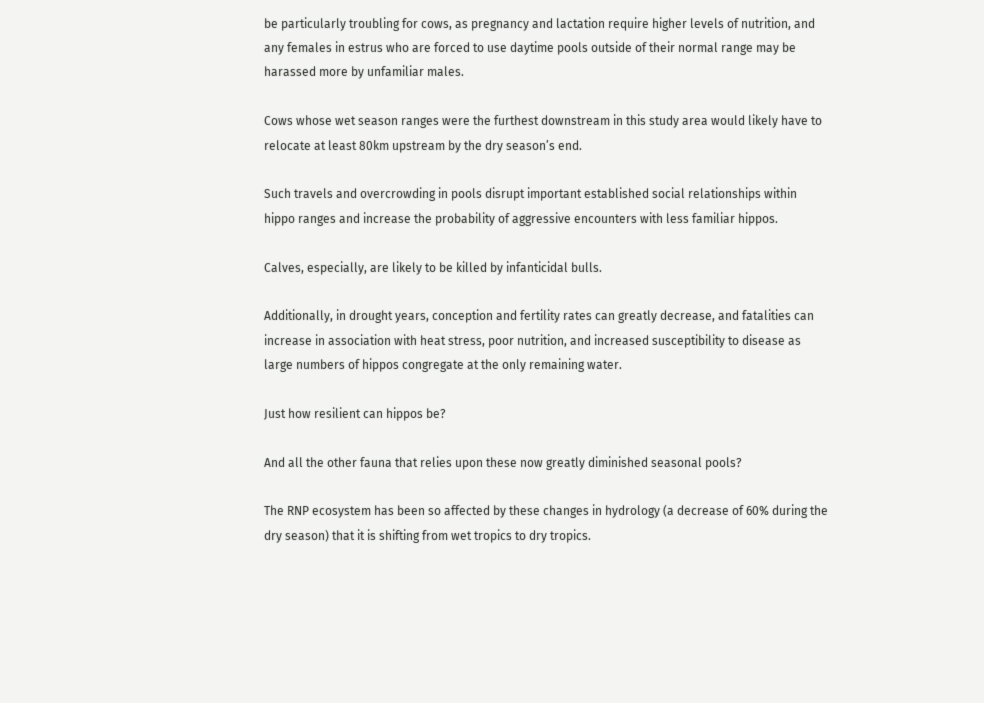be particularly troubling for cows, as pregnancy and lactation require higher levels of nutrition, and any females in estrus who are forced to use daytime pools outside of their normal range may be harassed more by unfamiliar males.

Cows whose wet season ranges were the furthest downstream in this study area would likely have to relocate at least 80km upstream by the dry season’s end.

Such travels and overcrowding in pools disrupt important established social relationships within hippo ranges and increase the probability of aggressive encounters with less familiar hippos.

Calves, especially, are likely to be killed by infanticidal bulls.

Additionally, in drought years, conception and fertility rates can greatly decrease, and fatalities can increase in association with heat stress, poor nutrition, and increased susceptibility to disease as large numbers of hippos congregate at the only remaining water.

Just how resilient can hippos be?

And all the other fauna that relies upon these now greatly diminished seasonal pools?

The RNP ecosystem has been so affected by these changes in hydrology (a decrease of 60% during the dry season) that it is shifting from wet tropics to dry tropics.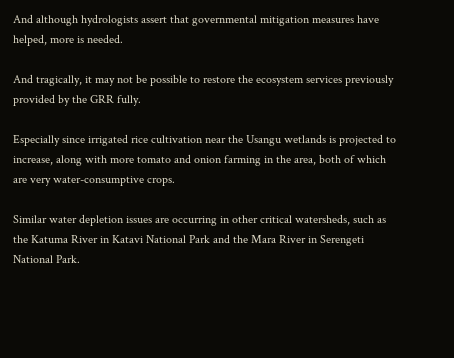And although hydrologists assert that governmental mitigation measures have helped, more is needed.

And tragically, it may not be possible to restore the ecosystem services previously provided by the GRR fully.

Especially since irrigated rice cultivation near the Usangu wetlands is projected to increase, along with more tomato and onion farming in the area, both of which are very water-consumptive crops.

Similar water depletion issues are occurring in other critical watersheds, such as the Katuma River in Katavi National Park and the Mara River in Serengeti National Park.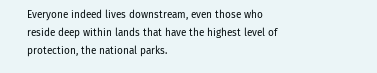Everyone indeed lives downstream, even those who reside deep within lands that have the highest level of protection, the national parks.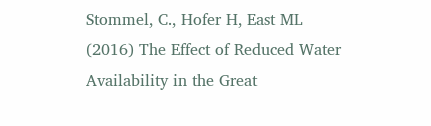Stommel, C., Hofer H, East ML (2016) The Effect of Reduced Water Availability in the Great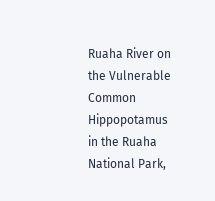Ruaha River on the Vulnerable Common Hippopotamus in the Ruaha National Park,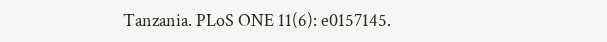Tanzania. PLoS ONE 11(6): e0157145.